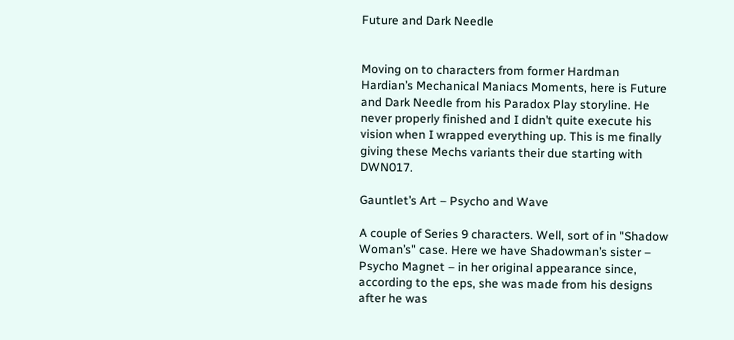Future and Dark Needle


Moving on to characters from former Hardman Hardian’s Mechanical Maniacs Moments, here is Future and Dark Needle from his Paradox Play storyline. He never properly finished and I didn’t quite execute his vision when I wrapped everything up. This is me finally giving these Mechs variants their due starting with DWN017.

Gauntlet’s Art – Psycho and Wave

A couple of Series 9 characters. Well, sort of in "Shadow Woman’s" case. Here we have Shadowman’s sister – Psycho Magnet – in her original appearance since, according to the eps, she was made from his designs after he was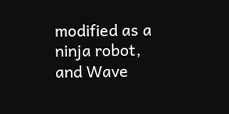modified as a ninja robot, and Wave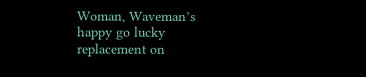Woman, Waveman’s happy go lucky replacement on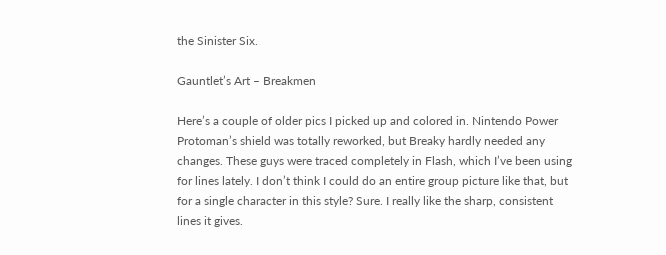the Sinister Six.

Gauntlet’s Art – Breakmen

Here’s a couple of older pics I picked up and colored in. Nintendo Power Protoman’s shield was totally reworked, but Breaky hardly needed any changes. These guys were traced completely in Flash, which I’ve been using for lines lately. I don’t think I could do an entire group picture like that, but for a single character in this style? Sure. I really like the sharp, consistent lines it gives.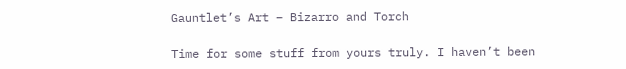Gauntlet’s Art – Bizarro and Torch

Time for some stuff from yours truly. I haven’t been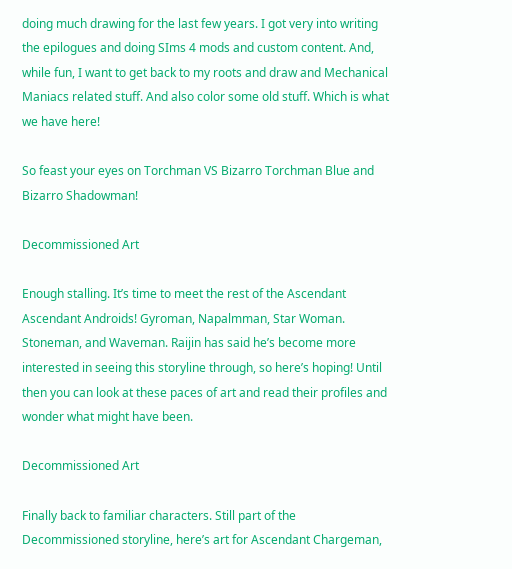doing much drawing for the last few years. I got very into writing the epilogues and doing SIms 4 mods and custom content. And, while fun, I want to get back to my roots and draw and Mechanical Maniacs related stuff. And also color some old stuff. Which is what we have here!

So feast your eyes on Torchman VS Bizarro Torchman Blue and Bizarro Shadowman!

Decommissioned Art

Enough stalling. It’s time to meet the rest of the Ascendant Ascendant Androids! Gyroman, Napalmman, Star Woman. Stoneman, and Waveman. Raijin has said he’s become more interested in seeing this storyline through, so here’s hoping! Until then you can look at these paces of art and read their profiles and wonder what might have been.

Decommissioned Art

Finally back to familiar characters. Still part of the Decommissioned storyline, here’s art for Ascendant Chargeman,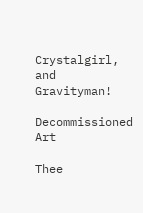Crystalgirl, and Gravityman!

Decommissioned Art

Thee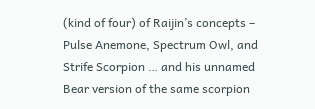(kind of four) of Raijin’s concepts – Pulse Anemone, Spectrum Owl, and Strife Scorpion … and his unnamed Bear version of the same scorpion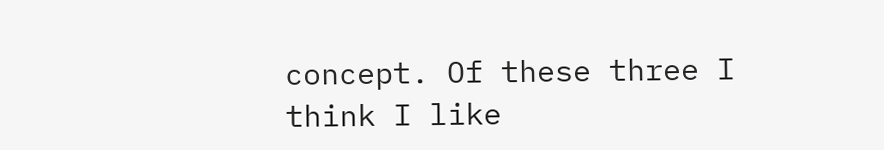concept. Of these three I think I like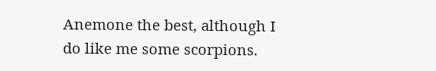Anemone the best, although I do like me some scorpions.